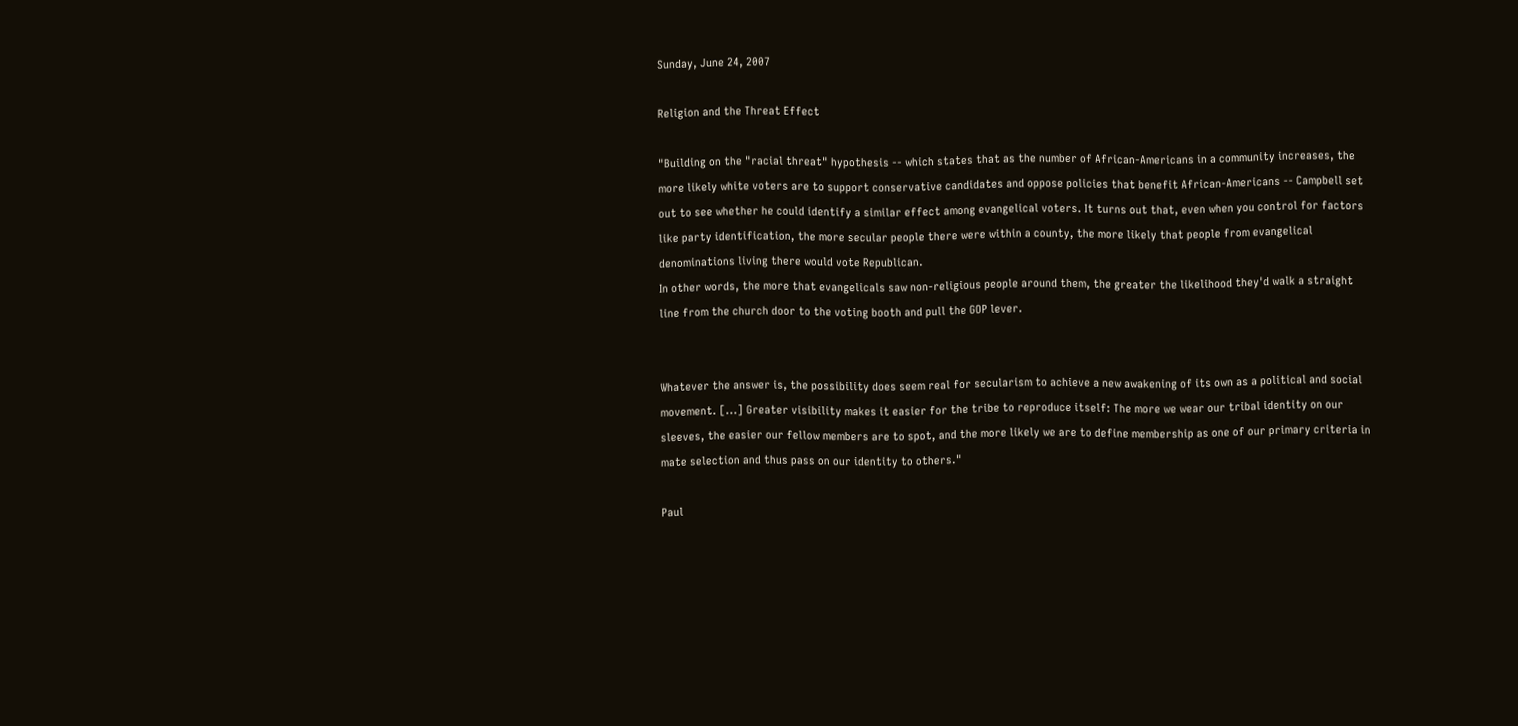Sunday, June 24, 2007

Religion and the Threat Effect

"Building on the "racial threat" hypothesis -- which states that as the number of African-Americans in a community increases, the more likely white voters are to support conservative candidates and oppose policies that benefit African-Americans -- Campbell set out to see whether he could identify a similar effect among evangelical voters. It turns out that, even when you control for factors like party identification, the more secular people there were within a county, the more likely that people from evangelical denominations living there would vote Republican.
In other words, the more that evangelicals saw non-religious people around them, the greater the likelihood they'd walk a straight line from the church door to the voting booth and pull the GOP lever.


Whatever the answer is, the possibility does seem real for secularism to achieve a new awakening of its own as a political and social movement. [...] Greater visibility makes it easier for the tribe to reproduce itself: The more we wear our tribal identity on our sleeves, the easier our fellow members are to spot, and the more likely we are to define membership as one of our primary criteria in mate selection and thus pass on our identity to others."

Paul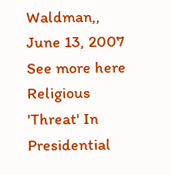Waldman,, June 13, 2007
See more here Religious 'Threat' In Presidential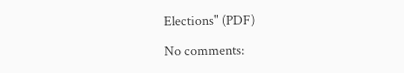Elections" (PDF)

No comments: